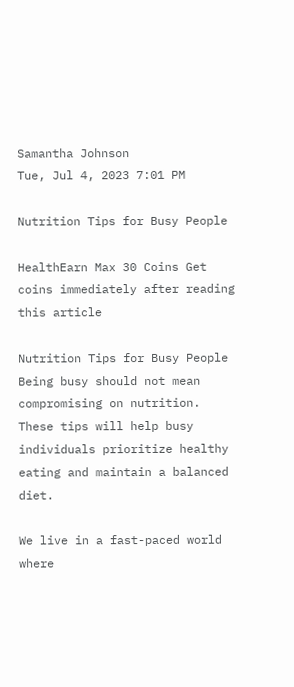Samantha Johnson
Tue, Jul 4, 2023 7:01 PM

Nutrition Tips for Busy People

HealthEarn Max 30 Coins Get coins immediately after reading this article

Nutrition Tips for Busy People
Being busy should not mean compromising on nutrition. These tips will help busy individuals prioritize healthy eating and maintain a balanced diet.

We live in a fast-paced world where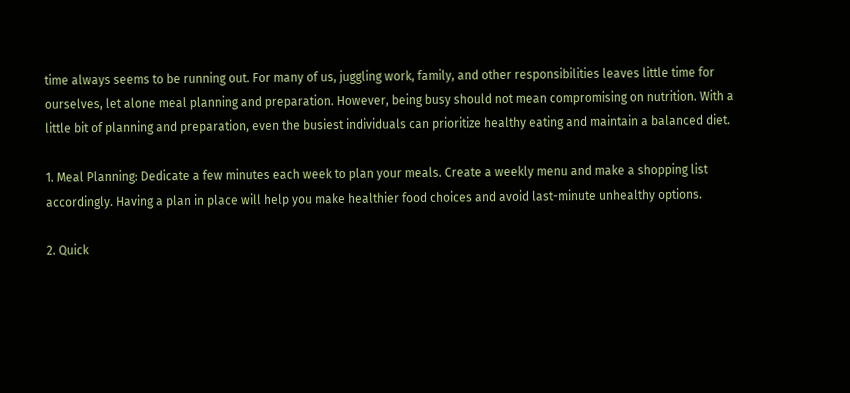time always seems to be running out. For many of us, juggling work, family, and other responsibilities leaves little time for ourselves, let alone meal planning and preparation. However, being busy should not mean compromising on nutrition. With a little bit of planning and preparation, even the busiest individuals can prioritize healthy eating and maintain a balanced diet.

1. Meal Planning: Dedicate a few minutes each week to plan your meals. Create a weekly menu and make a shopping list accordingly. Having a plan in place will help you make healthier food choices and avoid last-minute unhealthy options.

2. Quick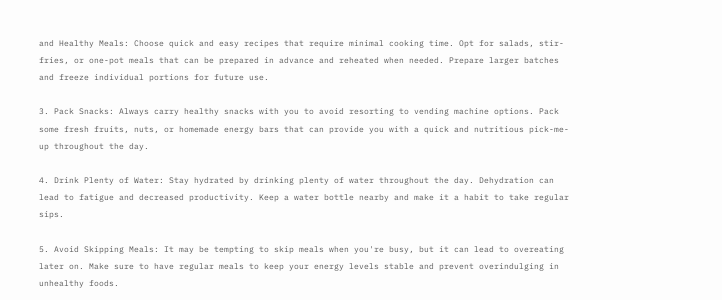and Healthy Meals: Choose quick and easy recipes that require minimal cooking time. Opt for salads, stir-fries, or one-pot meals that can be prepared in advance and reheated when needed. Prepare larger batches and freeze individual portions for future use.

3. Pack Snacks: Always carry healthy snacks with you to avoid resorting to vending machine options. Pack some fresh fruits, nuts, or homemade energy bars that can provide you with a quick and nutritious pick-me-up throughout the day.

4. Drink Plenty of Water: Stay hydrated by drinking plenty of water throughout the day. Dehydration can lead to fatigue and decreased productivity. Keep a water bottle nearby and make it a habit to take regular sips.

5. Avoid Skipping Meals: It may be tempting to skip meals when you're busy, but it can lead to overeating later on. Make sure to have regular meals to keep your energy levels stable and prevent overindulging in unhealthy foods.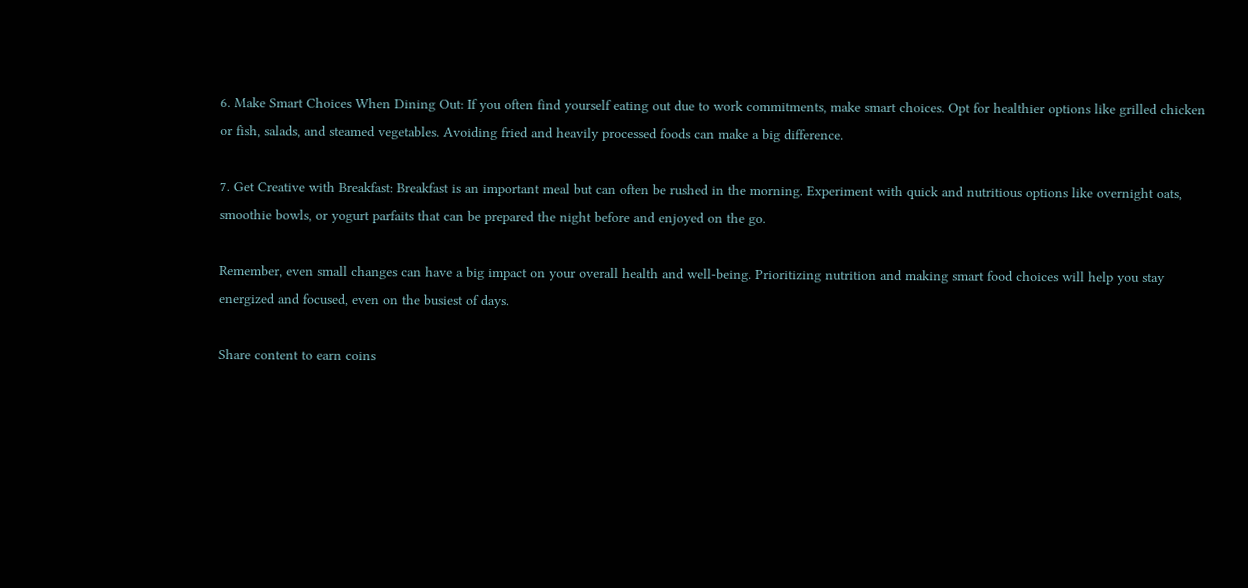6. Make Smart Choices When Dining Out: If you often find yourself eating out due to work commitments, make smart choices. Opt for healthier options like grilled chicken or fish, salads, and steamed vegetables. Avoiding fried and heavily processed foods can make a big difference.

7. Get Creative with Breakfast: Breakfast is an important meal but can often be rushed in the morning. Experiment with quick and nutritious options like overnight oats, smoothie bowls, or yogurt parfaits that can be prepared the night before and enjoyed on the go.

Remember, even small changes can have a big impact on your overall health and well-being. Prioritizing nutrition and making smart food choices will help you stay energized and focused, even on the busiest of days.

Share content to earn coins